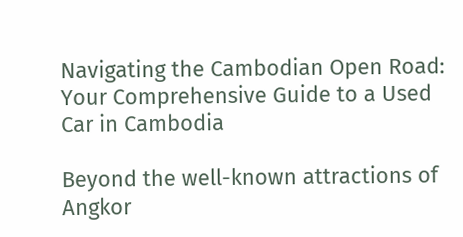Navigating the Cambodian Open Road: Your Comprehensive Guide to a Used Car in Cambodia

Beyond the well-known attractions of Angkor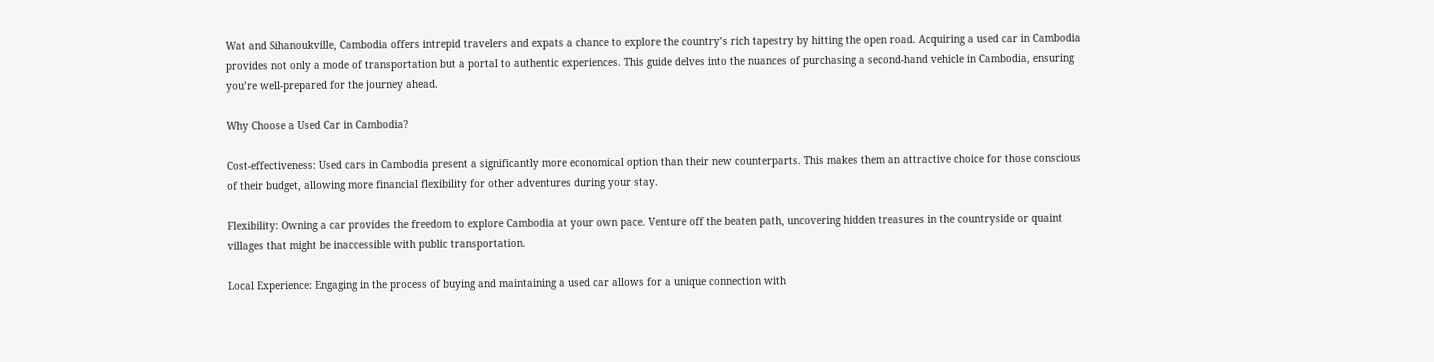Wat and Sihanoukville, Cambodia offers intrepid travelers and expats a chance to explore the country’s rich tapestry by hitting the open road. Acquiring a used car in Cambodia provides not only a mode of transportation but a portal to authentic experiences. This guide delves into the nuances of purchasing a second-hand vehicle in Cambodia, ensuring you’re well-prepared for the journey ahead.

Why Choose a Used Car in Cambodia?

Cost-effectiveness: Used cars in Cambodia present a significantly more economical option than their new counterparts. This makes them an attractive choice for those conscious of their budget, allowing more financial flexibility for other adventures during your stay.

Flexibility: Owning a car provides the freedom to explore Cambodia at your own pace. Venture off the beaten path, uncovering hidden treasures in the countryside or quaint villages that might be inaccessible with public transportation.

Local Experience: Engaging in the process of buying and maintaining a used car allows for a unique connection with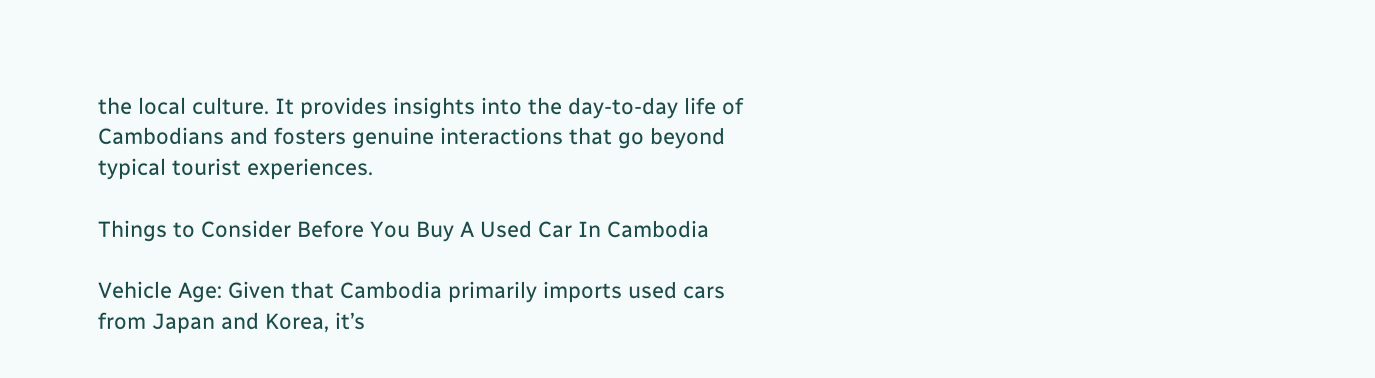the local culture. It provides insights into the day-to-day life of Cambodians and fosters genuine interactions that go beyond typical tourist experiences.

Things to Consider Before You Buy A Used Car In Cambodia

Vehicle Age: Given that Cambodia primarily imports used cars from Japan and Korea, it’s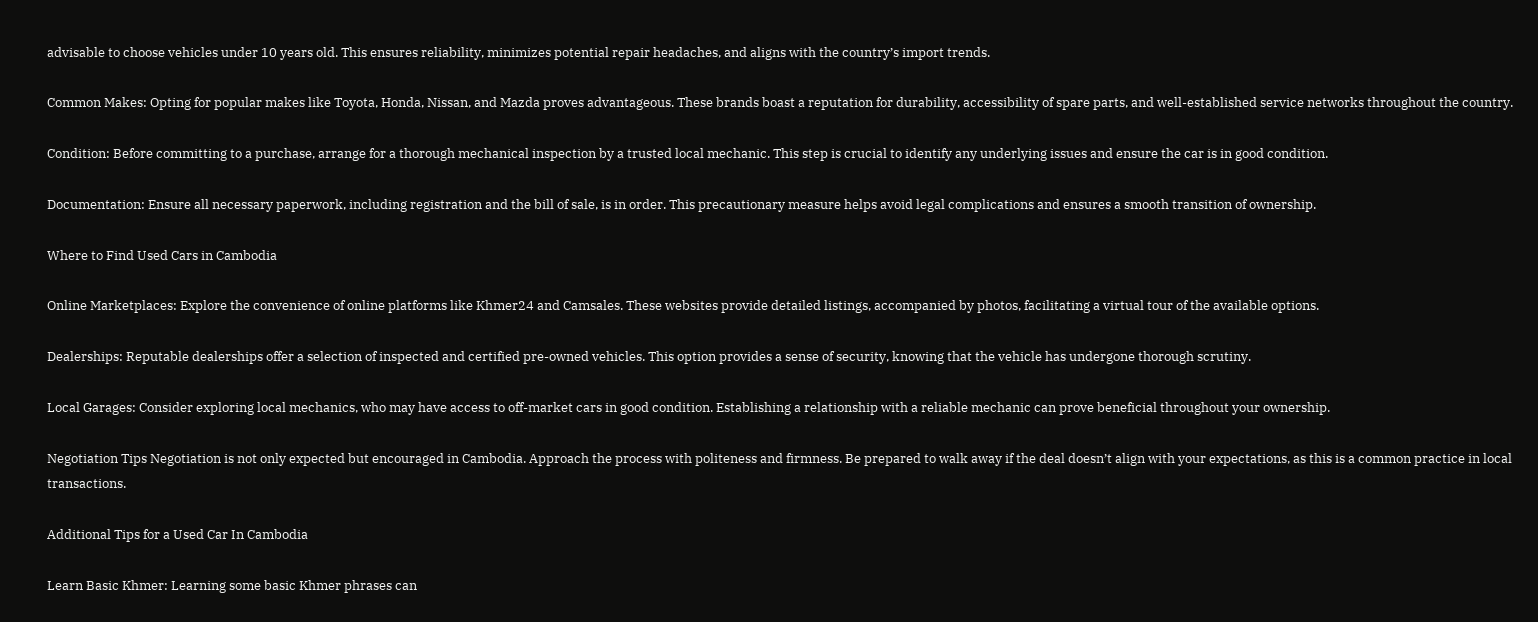advisable to choose vehicles under 10 years old. This ensures reliability, minimizes potential repair headaches, and aligns with the country’s import trends.

Common Makes: Opting for popular makes like Toyota, Honda, Nissan, and Mazda proves advantageous. These brands boast a reputation for durability, accessibility of spare parts, and well-established service networks throughout the country.

Condition: Before committing to a purchase, arrange for a thorough mechanical inspection by a trusted local mechanic. This step is crucial to identify any underlying issues and ensure the car is in good condition.

Documentation: Ensure all necessary paperwork, including registration and the bill of sale, is in order. This precautionary measure helps avoid legal complications and ensures a smooth transition of ownership.

Where to Find Used Cars in Cambodia

Online Marketplaces: Explore the convenience of online platforms like Khmer24 and Camsales. These websites provide detailed listings, accompanied by photos, facilitating a virtual tour of the available options.

Dealerships: Reputable dealerships offer a selection of inspected and certified pre-owned vehicles. This option provides a sense of security, knowing that the vehicle has undergone thorough scrutiny.

Local Garages: Consider exploring local mechanics, who may have access to off-market cars in good condition. Establishing a relationship with a reliable mechanic can prove beneficial throughout your ownership.

Negotiation Tips Negotiation is not only expected but encouraged in Cambodia. Approach the process with politeness and firmness. Be prepared to walk away if the deal doesn’t align with your expectations, as this is a common practice in local transactions.

Additional Tips for a Used Car In Cambodia

Learn Basic Khmer: Learning some basic Khmer phrases can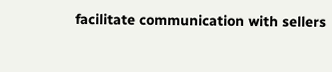facilitate communication with sellers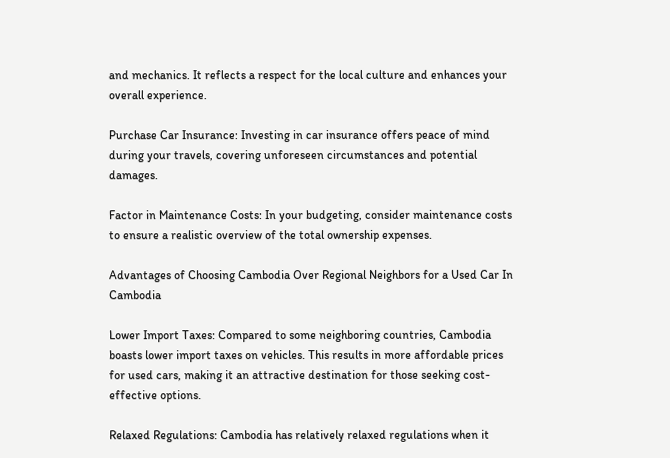and mechanics. It reflects a respect for the local culture and enhances your overall experience.

Purchase Car Insurance: Investing in car insurance offers peace of mind during your travels, covering unforeseen circumstances and potential damages.

Factor in Maintenance Costs: In your budgeting, consider maintenance costs to ensure a realistic overview of the total ownership expenses.

Advantages of Choosing Cambodia Over Regional Neighbors for a Used Car In Cambodia

Lower Import Taxes: Compared to some neighboring countries, Cambodia boasts lower import taxes on vehicles. This results in more affordable prices for used cars, making it an attractive destination for those seeking cost-effective options.

Relaxed Regulations: Cambodia has relatively relaxed regulations when it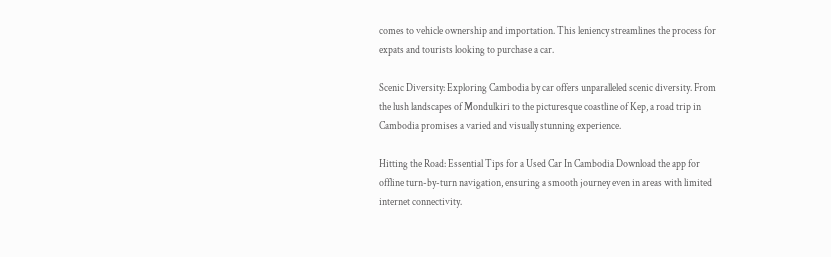comes to vehicle ownership and importation. This leniency streamlines the process for expats and tourists looking to purchase a car.

Scenic Diversity: Exploring Cambodia by car offers unparalleled scenic diversity. From the lush landscapes of Mondulkiri to the picturesque coastline of Kep, a road trip in Cambodia promises a varied and visually stunning experience.

Hitting the Road: Essential Tips for a Used Car In Cambodia Download the app for offline turn-by-turn navigation, ensuring a smooth journey even in areas with limited internet connectivity.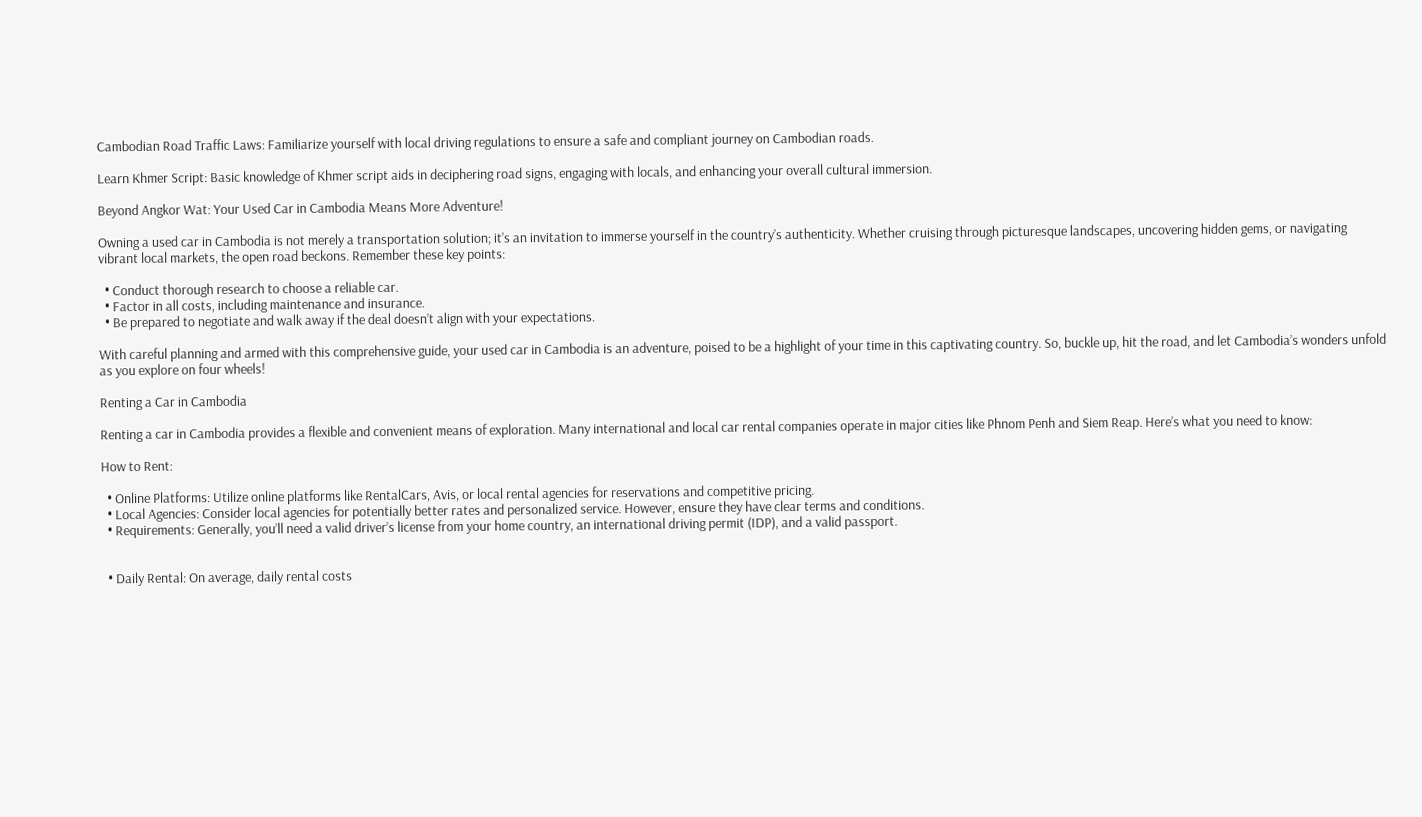Cambodian Road Traffic Laws: Familiarize yourself with local driving regulations to ensure a safe and compliant journey on Cambodian roads.

Learn Khmer Script: Basic knowledge of Khmer script aids in deciphering road signs, engaging with locals, and enhancing your overall cultural immersion.

Beyond Angkor Wat: Your Used Car in Cambodia Means More Adventure!

Owning a used car in Cambodia is not merely a transportation solution; it’s an invitation to immerse yourself in the country’s authenticity. Whether cruising through picturesque landscapes, uncovering hidden gems, or navigating vibrant local markets, the open road beckons. Remember these key points:

  • Conduct thorough research to choose a reliable car.
  • Factor in all costs, including maintenance and insurance.
  • Be prepared to negotiate and walk away if the deal doesn’t align with your expectations.

With careful planning and armed with this comprehensive guide, your used car in Cambodia is an adventure, poised to be a highlight of your time in this captivating country. So, buckle up, hit the road, and let Cambodia’s wonders unfold as you explore on four wheels!

Renting a Car in Cambodia

Renting a car in Cambodia provides a flexible and convenient means of exploration. Many international and local car rental companies operate in major cities like Phnom Penh and Siem Reap. Here’s what you need to know:

How to Rent:

  • Online Platforms: Utilize online platforms like RentalCars, Avis, or local rental agencies for reservations and competitive pricing.
  • Local Agencies: Consider local agencies for potentially better rates and personalized service. However, ensure they have clear terms and conditions.
  • Requirements: Generally, you’ll need a valid driver’s license from your home country, an international driving permit (IDP), and a valid passport.


  • Daily Rental: On average, daily rental costs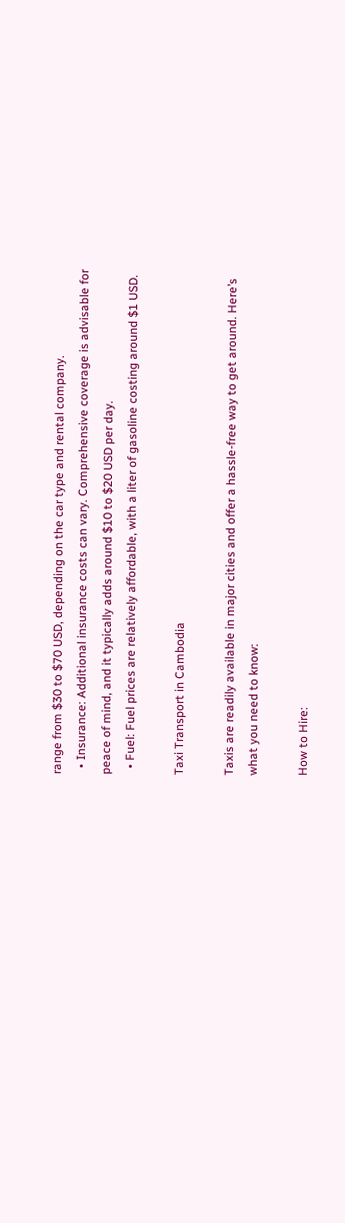range from $30 to $70 USD, depending on the car type and rental company.
  • Insurance: Additional insurance costs can vary. Comprehensive coverage is advisable for peace of mind, and it typically adds around $10 to $20 USD per day.
  • Fuel: Fuel prices are relatively affordable, with a liter of gasoline costing around $1 USD.

Taxi Transport in Cambodia

Taxis are readily available in major cities and offer a hassle-free way to get around. Here’s what you need to know:

How to Hire: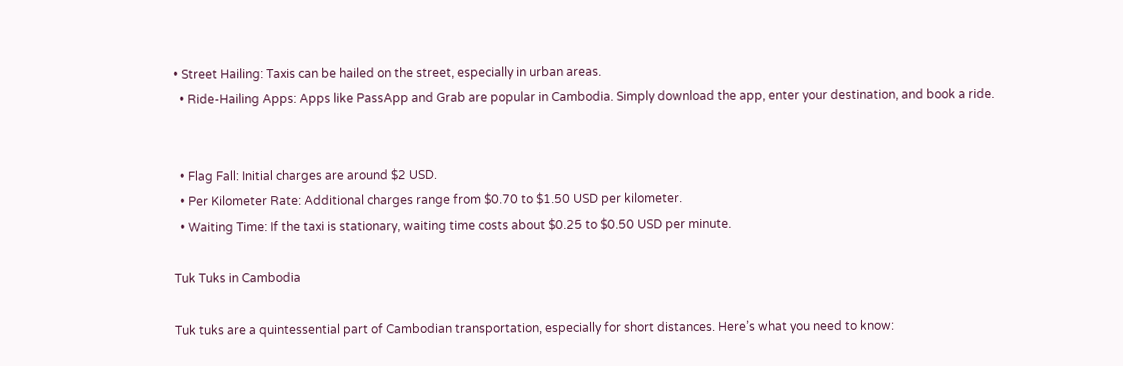• Street Hailing: Taxis can be hailed on the street, especially in urban areas.
  • Ride-Hailing Apps: Apps like PassApp and Grab are popular in Cambodia. Simply download the app, enter your destination, and book a ride.


  • Flag Fall: Initial charges are around $2 USD.
  • Per Kilometer Rate: Additional charges range from $0.70 to $1.50 USD per kilometer.
  • Waiting Time: If the taxi is stationary, waiting time costs about $0.25 to $0.50 USD per minute.

Tuk Tuks in Cambodia

Tuk tuks are a quintessential part of Cambodian transportation, especially for short distances. Here’s what you need to know: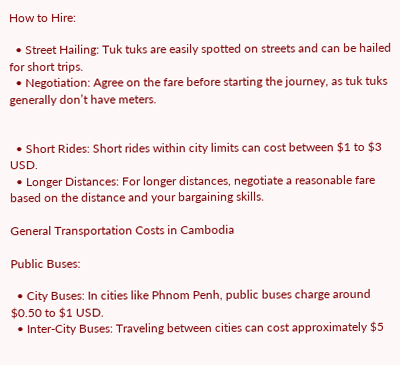How to Hire:

  • Street Hailing: Tuk tuks are easily spotted on streets and can be hailed for short trips.
  • Negotiation: Agree on the fare before starting the journey, as tuk tuks generally don’t have meters.


  • Short Rides: Short rides within city limits can cost between $1 to $3 USD.
  • Longer Distances: For longer distances, negotiate a reasonable fare based on the distance and your bargaining skills.

General Transportation Costs in Cambodia

Public Buses:

  • City Buses: In cities like Phnom Penh, public buses charge around $0.50 to $1 USD.
  • Inter-City Buses: Traveling between cities can cost approximately $5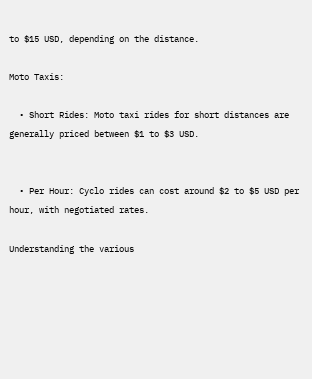to $15 USD, depending on the distance.

Moto Taxis:

  • Short Rides: Moto taxi rides for short distances are generally priced between $1 to $3 USD.


  • Per Hour: Cyclo rides can cost around $2 to $5 USD per hour, with negotiated rates.

Understanding the various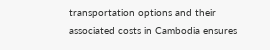transportation options and their associated costs in Cambodia ensures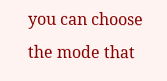you can choose the mode that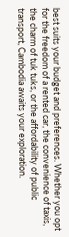best suits your budget and preferences. Whether you opt for the freedom of a rented car, the convenience of taxis, the charm of tuk tuks, or the affordability of public transport, Cambodia awaits your exploration.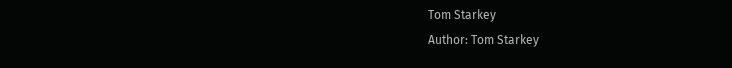Tom Starkey
Author: Tom Starkey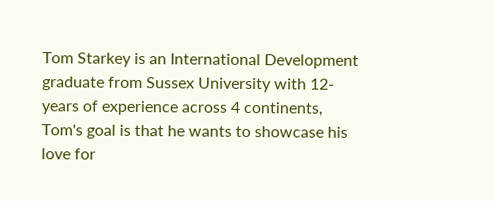Tom Starkey is an International Development graduate from Sussex University with 12-years of experience across 4 continents, Tom's goal is that he wants to showcase his love for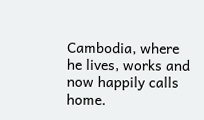Cambodia, where he lives, works and now happily calls home.